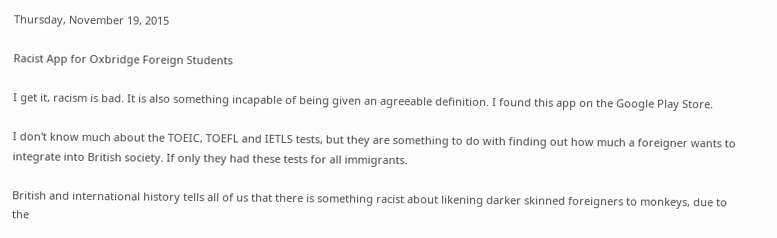Thursday, November 19, 2015

Racist App for Oxbridge Foreign Students

I get it, racism is bad. It is also something incapable of being given an agreeable definition. I found this app on the Google Play Store.

I don't know much about the TOEIC, TOEFL and IETLS tests, but they are something to do with finding out how much a foreigner wants to integrate into British society. If only they had these tests for all immigrants.

British and international history tells all of us that there is something racist about likening darker skinned foreigners to monkeys, due to the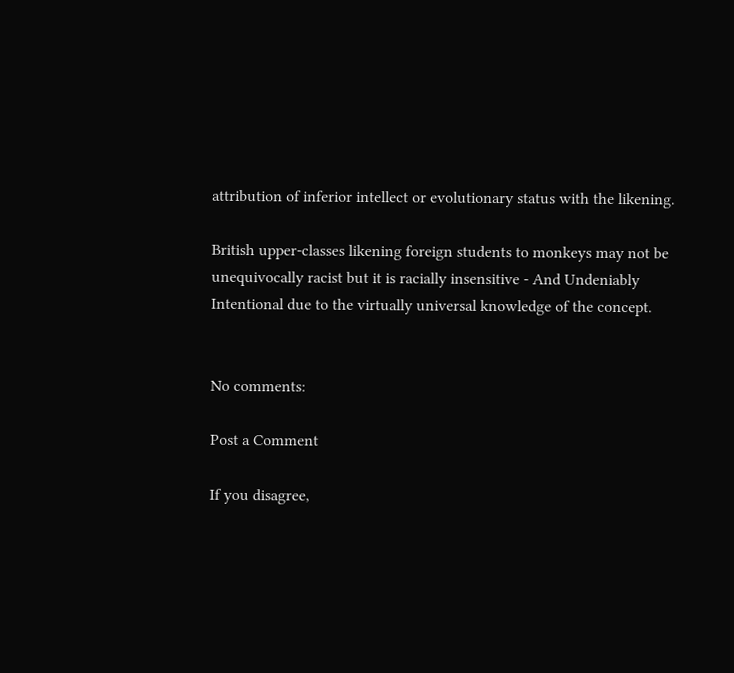attribution of inferior intellect or evolutionary status with the likening.

British upper-classes likening foreign students to monkeys may not be unequivocally racist but it is racially insensitive - And Undeniably Intentional due to the virtually universal knowledge of the concept.


No comments:

Post a Comment

If you disagree,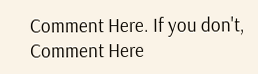Comment Here. If you don't, Comment Here